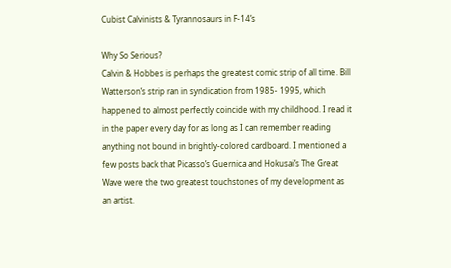Cubist Calvinists & Tyrannosaurs in F-14’s

Why So Serious?
Calvin & Hobbes is perhaps the greatest comic strip of all time. Bill Watterson’s strip ran in syndication from 1985- 1995, which happened to almost perfectly coincide with my childhood. I read it in the paper every day for as long as I can remember reading anything not bound in brightly-colored cardboard. I mentioned a few posts back that Picasso’s Guernica and Hokusai’s The Great Wave were the two greatest touchstones of my development as an artist.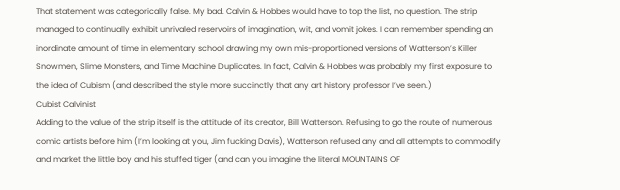That statement was categorically false. My bad. Calvin & Hobbes would have to top the list, no question. The strip managed to continually exhibit unrivaled reservoirs of imagination, wit, and vomit jokes. I can remember spending an inordinate amount of time in elementary school drawing my own mis-proportioned versions of Watterson’s Killer Snowmen, Slime Monsters, and Time Machine Duplicates. In fact, Calvin & Hobbes was probably my first exposure to the idea of Cubism (and described the style more succinctly that any art history professor I’ve seen.)
Cubist Calvinist
Adding to the value of the strip itself is the attitude of its creator, Bill Watterson. Refusing to go the route of numerous comic artists before him (I’m looking at you, Jim fucking Davis), Watterson refused any and all attempts to commodify and market the little boy and his stuffed tiger (and can you imagine the literal MOUNTAINS OF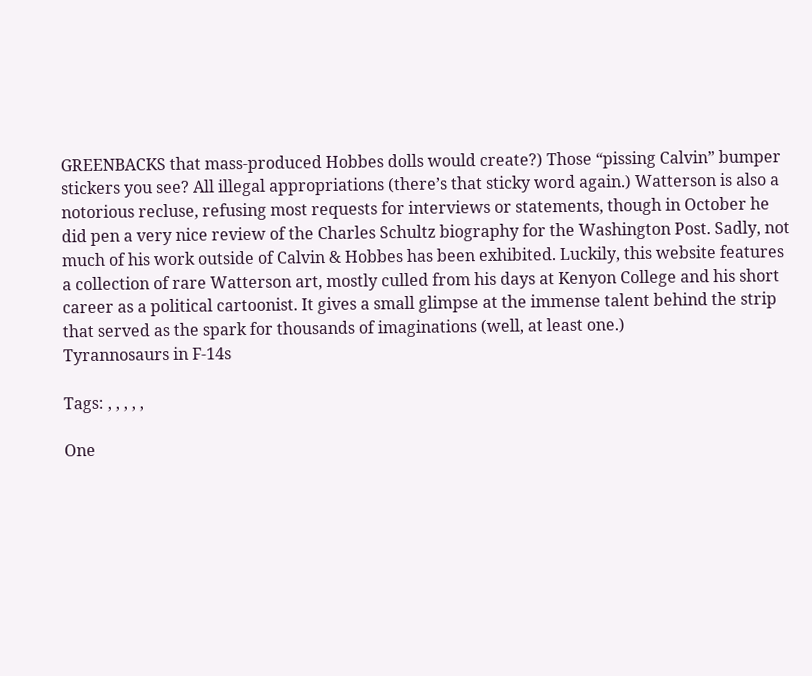GREENBACKS that mass-produced Hobbes dolls would create?) Those “pissing Calvin” bumper stickers you see? All illegal appropriations (there’s that sticky word again.) Watterson is also a notorious recluse, refusing most requests for interviews or statements, though in October he did pen a very nice review of the Charles Schultz biography for the Washington Post. Sadly, not much of his work outside of Calvin & Hobbes has been exhibited. Luckily, this website features a collection of rare Watterson art, mostly culled from his days at Kenyon College and his short career as a political cartoonist. It gives a small glimpse at the immense talent behind the strip that served as the spark for thousands of imaginations (well, at least one.)
Tyrannosaurs in F-14s

Tags: , , , , ,

One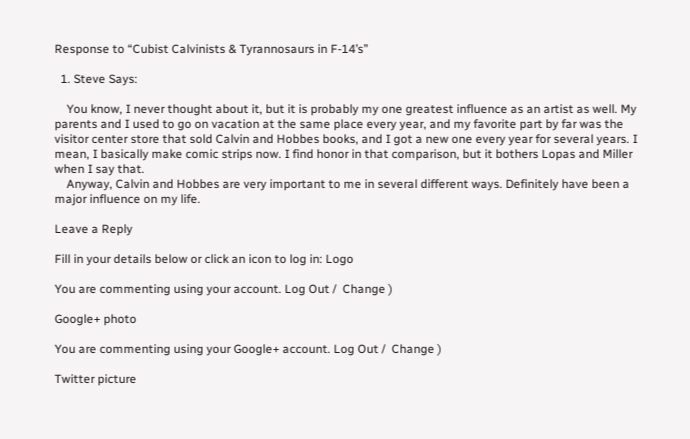Response to “Cubist Calvinists & Tyrannosaurs in F-14’s”

  1. Steve Says:

    You know, I never thought about it, but it is probably my one greatest influence as an artist as well. My parents and I used to go on vacation at the same place every year, and my favorite part by far was the visitor center store that sold Calvin and Hobbes books, and I got a new one every year for several years. I mean, I basically make comic strips now. I find honor in that comparison, but it bothers Lopas and Miller when I say that.
    Anyway, Calvin and Hobbes are very important to me in several different ways. Definitely have been a major influence on my life.

Leave a Reply

Fill in your details below or click an icon to log in: Logo

You are commenting using your account. Log Out /  Change )

Google+ photo

You are commenting using your Google+ account. Log Out /  Change )

Twitter picture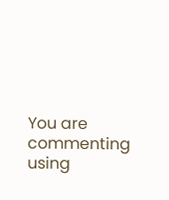You are commenting using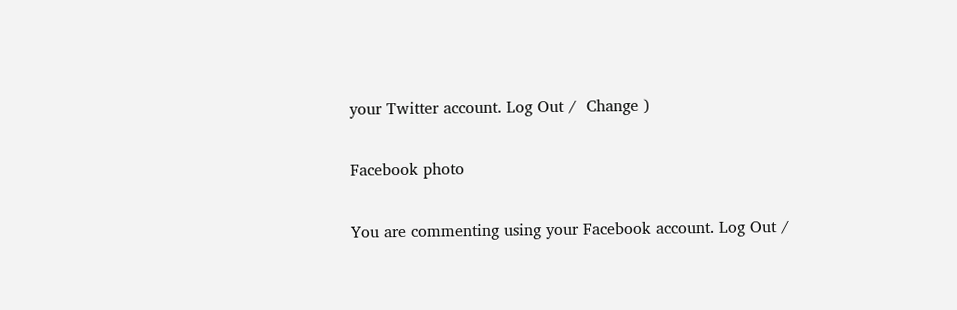your Twitter account. Log Out /  Change )

Facebook photo

You are commenting using your Facebook account. Log Out /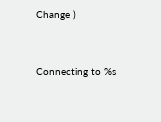Change )


Connecting to %s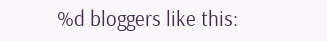%d bloggers like this: